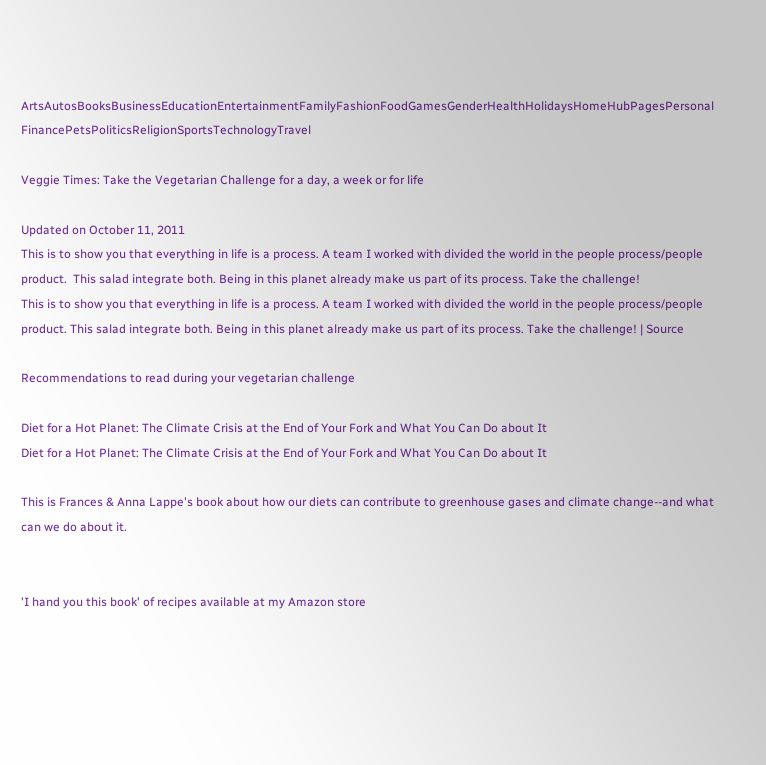ArtsAutosBooksBusinessEducationEntertainmentFamilyFashionFoodGamesGenderHealthHolidaysHomeHubPagesPersonal FinancePetsPoliticsReligionSportsTechnologyTravel

Veggie Times: Take the Vegetarian Challenge for a day, a week or for life

Updated on October 11, 2011
This is to show you that everything in life is a process. A team I worked with divided the world in the people process/people product.  This salad integrate both. Being in this planet already make us part of its process. Take the challenge!
This is to show you that everything in life is a process. A team I worked with divided the world in the people process/people product. This salad integrate both. Being in this planet already make us part of its process. Take the challenge! | Source

Recommendations to read during your vegetarian challenge

Diet for a Hot Planet: The Climate Crisis at the End of Your Fork and What You Can Do about It
Diet for a Hot Planet: The Climate Crisis at the End of Your Fork and What You Can Do about It

This is Frances & Anna Lappe's book about how our diets can contribute to greenhouse gases and climate change--and what can we do about it.


'I hand you this book' of recipes available at my Amazon store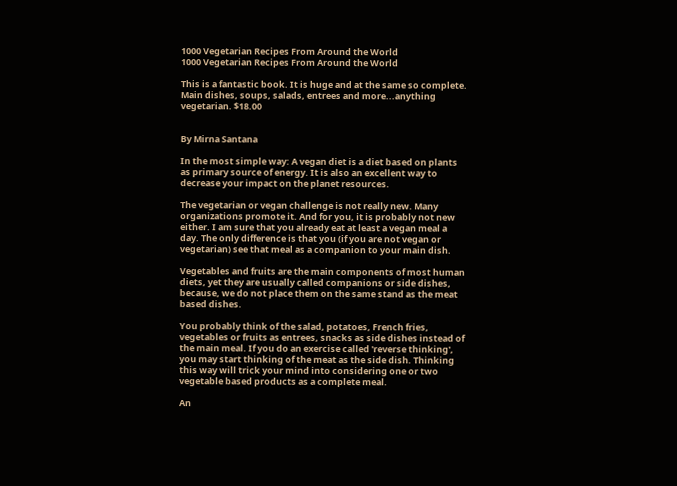1000 Vegetarian Recipes From Around the World
1000 Vegetarian Recipes From Around the World

This is a fantastic book. It is huge and at the same so complete. Main dishes, soups, salads, entrees and more...anything vegetarian. $18.00


By Mirna Santana

In the most simple way: A vegan diet is a diet based on plants as primary source of energy. It is also an excellent way to decrease your impact on the planet resources.

The vegetarian or vegan challenge is not really new. Many organizations promote it. And for you, it is probably not new either. I am sure that you already eat at least a vegan meal a day. The only difference is that you (if you are not vegan or vegetarian) see that meal as a companion to your main dish.

Vegetables and fruits are the main components of most human diets, yet they are usually called companions or side dishes, because, we do not place them on the same stand as the meat based dishes.

You probably think of the salad, potatoes, French fries, vegetables or fruits as entrees, snacks as side dishes instead of the main meal. If you do an exercise called 'reverse thinking', you may start thinking of the meat as the side dish. Thinking this way will trick your mind into considering one or two vegetable based products as a complete meal.

An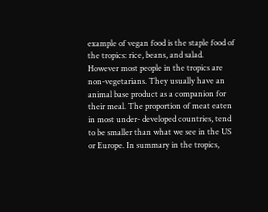example of vegan food is the staple food of the tropics: rice, beans, and salad. However most people in the tropics are non-vegetarians. They usually have an animal base product as a companion for their meal. The proportion of meat eaten in most under- developed countries, tend to be smaller than what we see in the US or Europe. In summary in the tropics,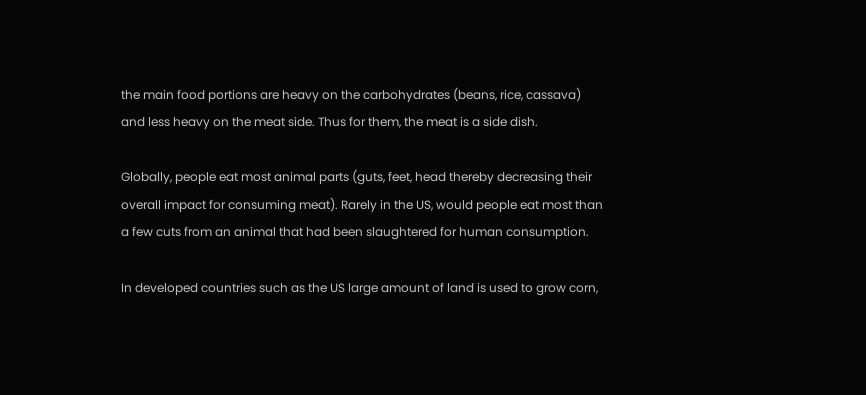the main food portions are heavy on the carbohydrates (beans, rice, cassava) and less heavy on the meat side. Thus for them, the meat is a side dish.

Globally, people eat most animal parts (guts, feet, head thereby decreasing their overall impact for consuming meat). Rarely in the US, would people eat most than a few cuts from an animal that had been slaughtered for human consumption.

In developed countries such as the US large amount of land is used to grow corn,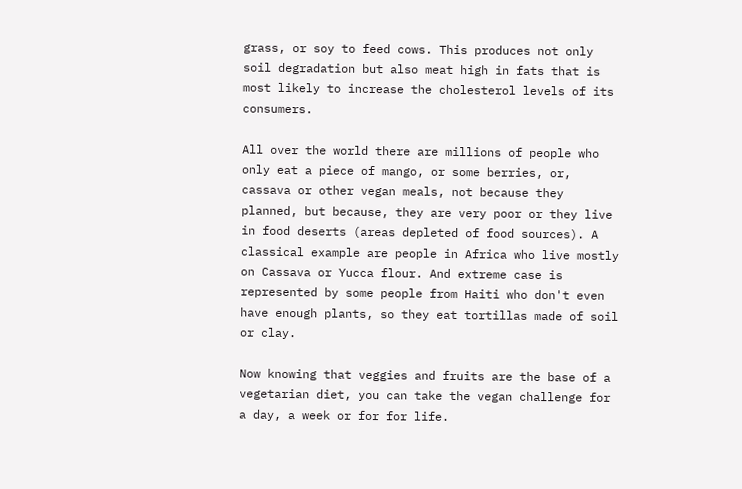grass, or soy to feed cows. This produces not only soil degradation but also meat high in fats that is most likely to increase the cholesterol levels of its consumers.

All over the world there are millions of people who only eat a piece of mango, or some berries, or, cassava or other vegan meals, not because they planned, but because, they are very poor or they live in food deserts (areas depleted of food sources). A classical example are people in Africa who live mostly on Cassava or Yucca flour. And extreme case is represented by some people from Haiti who don't even have enough plants, so they eat tortillas made of soil or clay.

Now knowing that veggies and fruits are the base of a vegetarian diet, you can take the vegan challenge for a day, a week or for for life.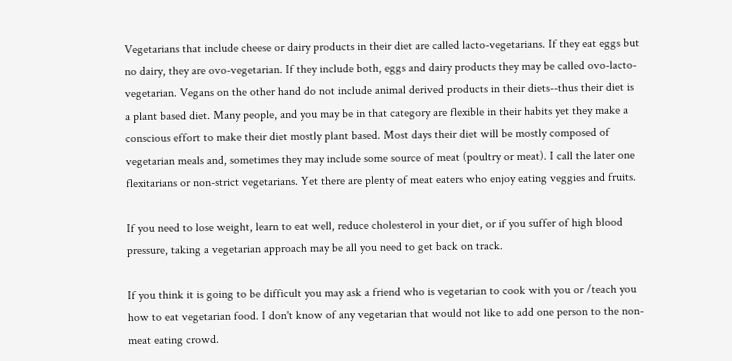Vegetarians that include cheese or dairy products in their diet are called lacto-vegetarians. If they eat eggs but no dairy, they are ovo-vegetarian. If they include both, eggs and dairy products they may be called ovo-lacto-vegetarian. Vegans on the other hand do not include animal derived products in their diets--thus their diet is a plant based diet. Many people, and you may be in that category are flexible in their habits yet they make a conscious effort to make their diet mostly plant based. Most days their diet will be mostly composed of vegetarian meals and, sometimes they may include some source of meat (poultry or meat). I call the later one flexitarians or non-strict vegetarians. Yet there are plenty of meat eaters who enjoy eating veggies and fruits.

If you need to lose weight, learn to eat well, reduce cholesterol in your diet, or if you suffer of high blood pressure, taking a vegetarian approach may be all you need to get back on track.

If you think it is going to be difficult you may ask a friend who is vegetarian to cook with you or /teach you how to eat vegetarian food. I don't know of any vegetarian that would not like to add one person to the non-meat eating crowd.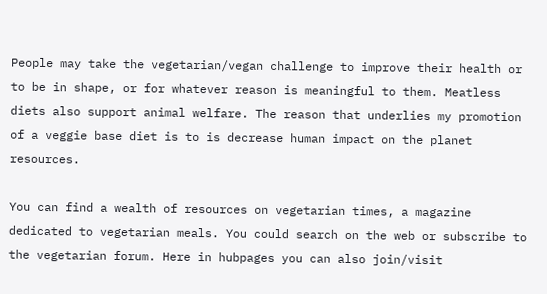People may take the vegetarian/vegan challenge to improve their health or to be in shape, or for whatever reason is meaningful to them. Meatless diets also support animal welfare. The reason that underlies my promotion of a veggie base diet is to is decrease human impact on the planet resources.

You can find a wealth of resources on vegetarian times, a magazine dedicated to vegetarian meals. You could search on the web or subscribe to the vegetarian forum. Here in hubpages you can also join/visit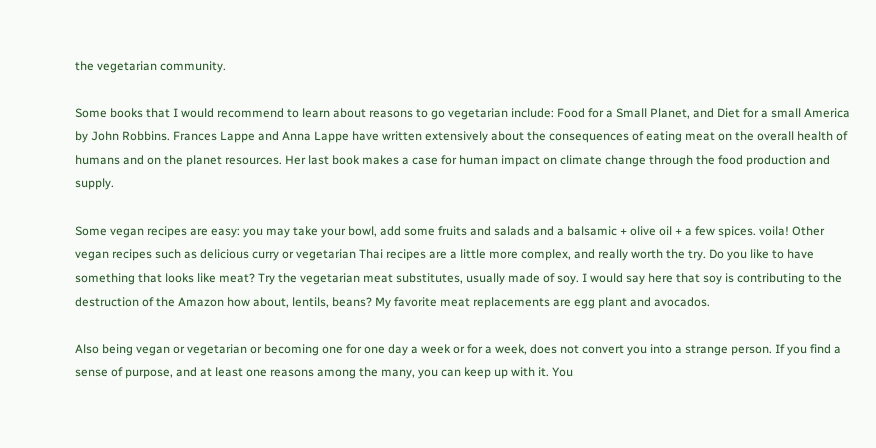the vegetarian community.

Some books that I would recommend to learn about reasons to go vegetarian include: Food for a Small Planet, and Diet for a small America by John Robbins. Frances Lappe and Anna Lappe have written extensively about the consequences of eating meat on the overall health of humans and on the planet resources. Her last book makes a case for human impact on climate change through the food production and supply.

Some vegan recipes are easy: you may take your bowl, add some fruits and salads and a balsamic + olive oil + a few spices. voila! Other vegan recipes such as delicious curry or vegetarian Thai recipes are a little more complex, and really worth the try. Do you like to have something that looks like meat? Try the vegetarian meat substitutes, usually made of soy. I would say here that soy is contributing to the destruction of the Amazon how about, lentils, beans? My favorite meat replacements are egg plant and avocados.

Also being vegan or vegetarian or becoming one for one day a week or for a week, does not convert you into a strange person. If you find a sense of purpose, and at least one reasons among the many, you can keep up with it. You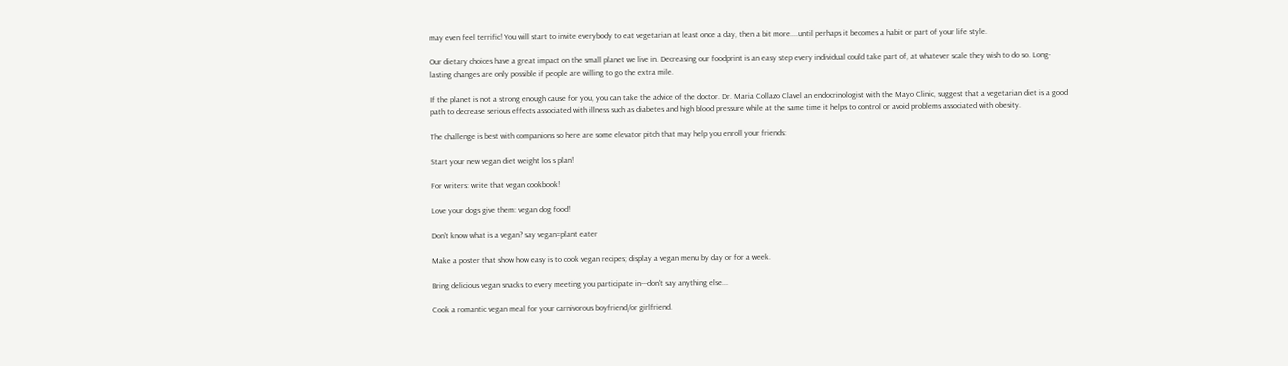may even feel terrific! You will start to invite everybody to eat vegetarian at least once a day, then a bit more....until perhaps it becomes a habit or part of your life style.

Our dietary choices have a great impact on the small planet we live in. Decreasing our foodprint is an easy step every individual could take part of, at whatever scale they wish to do so. Long-lasting changes are only possible if people are willing to go the extra mile.

If the planet is not a strong enough cause for you, you can take the advice of the doctor. Dr. Maria Collazo Clavel an endocrinologist with the Mayo Clinic, suggest that a vegetarian diet is a good path to decrease serious effects associated with illness such as diabetes and high blood pressure while at the same time it helps to control or avoid problems associated with obesity.

The challenge is best with companions so here are some elevator pitch that may help you enroll your friends:

Start your new vegan diet weight los s plan!

For writers: write that vegan cookbook!

Love your dogs give them: vegan dog food!

Don't know what is a vegan? say vegan=plant eater

Make a poster that show how easy is to cook vegan recipes; display a vegan menu by day or for a week.

Bring delicious vegan snacks to every meeting you participate in---don't say anything else...

Cook a romantic vegan meal for your carnivorous boyfriend/or girlfriend.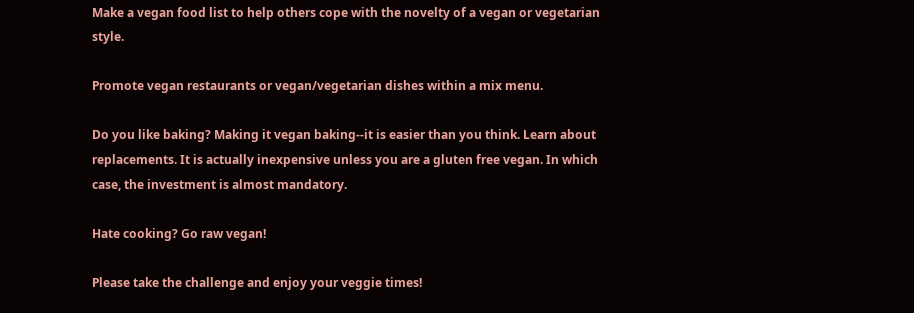Make a vegan food list to help others cope with the novelty of a vegan or vegetarian style.

Promote vegan restaurants or vegan/vegetarian dishes within a mix menu.

Do you like baking? Making it vegan baking--it is easier than you think. Learn about replacements. It is actually inexpensive unless you are a gluten free vegan. In which case, the investment is almost mandatory.

Hate cooking? Go raw vegan!

Please take the challenge and enjoy your veggie times!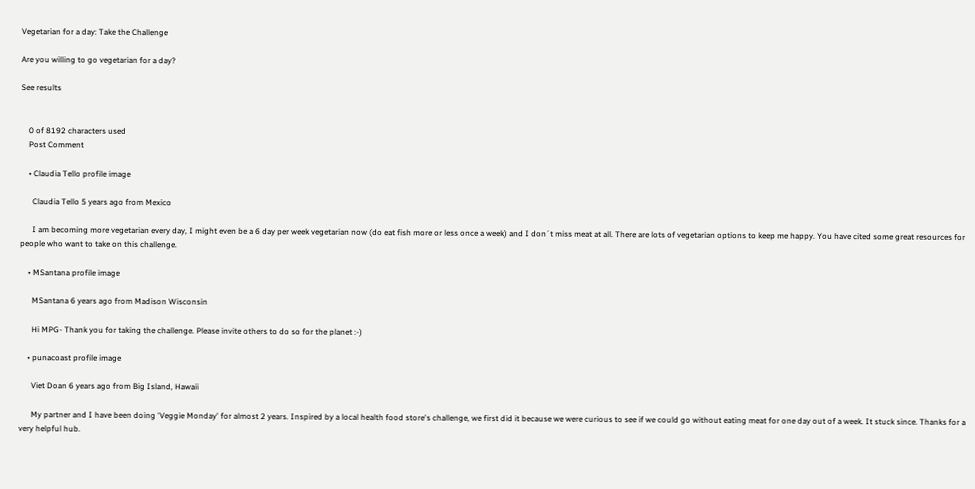Vegetarian for a day: Take the Challenge

Are you willing to go vegetarian for a day?

See results


    0 of 8192 characters used
    Post Comment

    • Claudia Tello profile image

      Claudia Tello 5 years ago from Mexico

      I am becoming more vegetarian every day, I might even be a 6 day per week vegetarian now (do eat fish more or less once a week) and I don´t miss meat at all. There are lots of vegetarian options to keep me happy. You have cited some great resources for people who want to take on this challenge.

    • MSantana profile image

      MSantana 6 years ago from Madison Wisconsin

      Hi MPG- Thank you for taking the challenge. Please invite others to do so for the planet :-)

    • punacoast profile image

      Viet Doan 6 years ago from Big Island, Hawaii

      My partner and I have been doing 'Veggie Monday' for almost 2 years. Inspired by a local health food store's challenge, we first did it because we were curious to see if we could go without eating meat for one day out of a week. It stuck since. Thanks for a very helpful hub.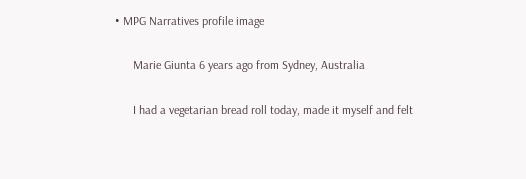• MPG Narratives profile image

      Marie Giunta 6 years ago from Sydney, Australia

      I had a vegetarian bread roll today, made it myself and felt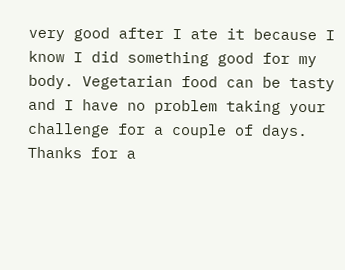very good after I ate it because I know I did something good for my body. Vegetarian food can be tasty and I have no problem taking your challenge for a couple of days. Thanks for a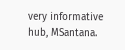very informative hub, MSantana.